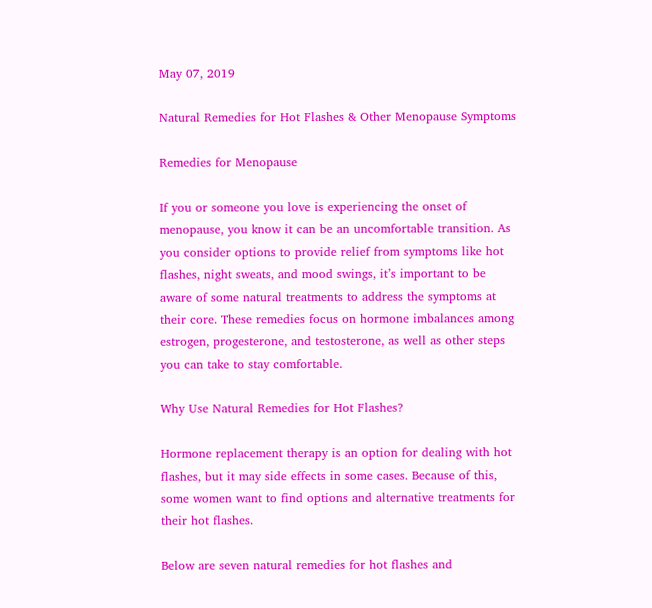May 07, 2019

Natural Remedies for Hot Flashes & Other Menopause Symptoms

Remedies for Menopause

If you or someone you love is experiencing the onset of menopause, you know it can be an uncomfortable transition. As you consider options to provide relief from symptoms like hot flashes, night sweats, and mood swings, it’s important to be aware of some natural treatments to address the symptoms at their core. These remedies focus on hormone imbalances among estrogen, progesterone, and testosterone, as well as other steps you can take to stay comfortable.

Why Use Natural Remedies for Hot Flashes?

Hormone replacement therapy is an option for dealing with hot flashes, but it may side effects in some cases. Because of this, some women want to find options and alternative treatments for their hot flashes.

Below are seven natural remedies for hot flashes and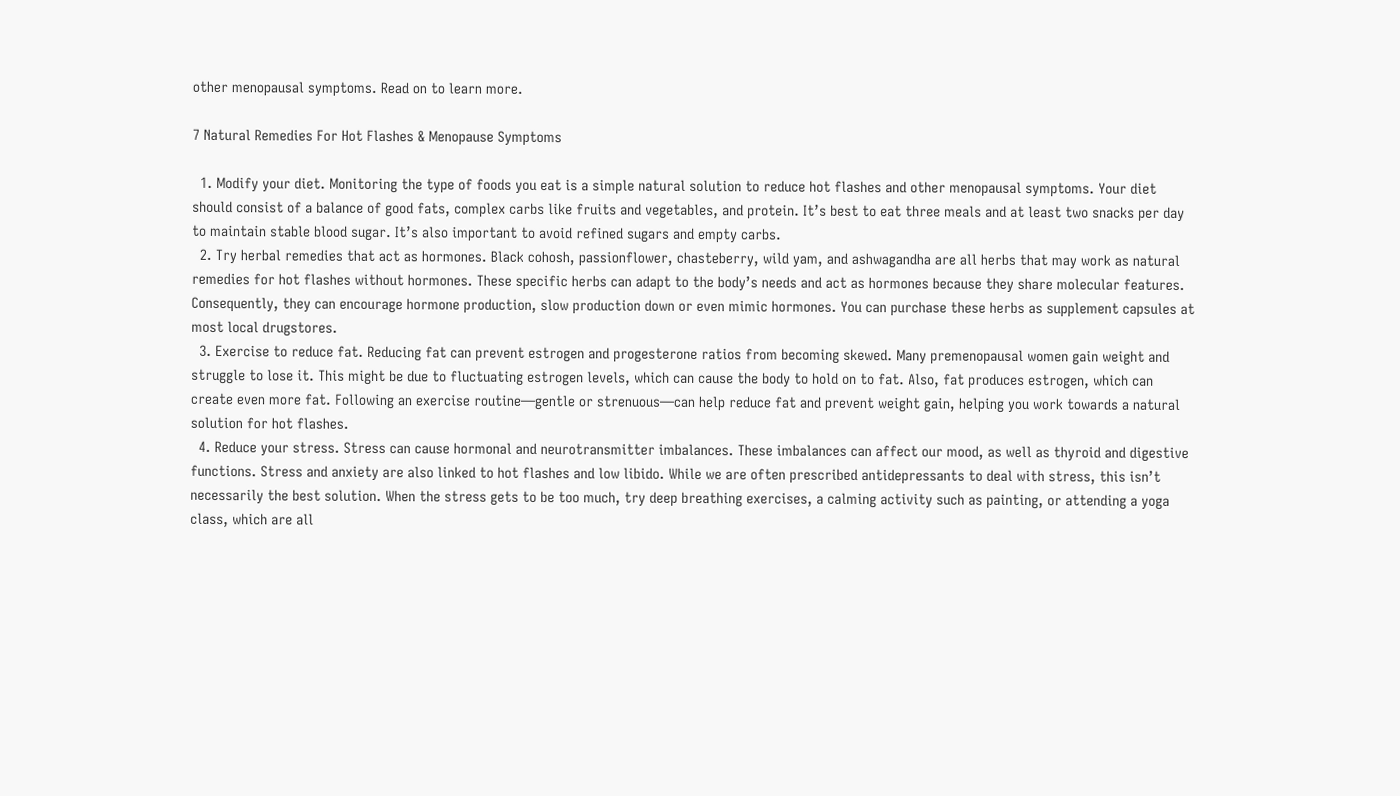other menopausal symptoms. Read on to learn more.

7 Natural Remedies For Hot Flashes & Menopause Symptoms

  1. Modify your diet. Monitoring the type of foods you eat is a simple natural solution to reduce hot flashes and other menopausal symptoms. Your diet should consist of a balance of good fats, complex carbs like fruits and vegetables, and protein. It’s best to eat three meals and at least two snacks per day to maintain stable blood sugar. It’s also important to avoid refined sugars and empty carbs.
  2. Try herbal remedies that act as hormones. Black cohosh, passionflower, chasteberry, wild yam, and ashwagandha are all herbs that may work as natural remedies for hot flashes without hormones. These specific herbs can adapt to the body’s needs and act as hormones because they share molecular features. Consequently, they can encourage hormone production, slow production down or even mimic hormones. You can purchase these herbs as supplement capsules at most local drugstores.
  3. Exercise to reduce fat. Reducing fat can prevent estrogen and progesterone ratios from becoming skewed. Many premenopausal women gain weight and struggle to lose it. This might be due to fluctuating estrogen levels, which can cause the body to hold on to fat. Also, fat produces estrogen, which can create even more fat. Following an exercise routine—gentle or strenuous—can help reduce fat and prevent weight gain, helping you work towards a natural solution for hot flashes.
  4. Reduce your stress. Stress can cause hormonal and neurotransmitter imbalances. These imbalances can affect our mood, as well as thyroid and digestive functions. Stress and anxiety are also linked to hot flashes and low libido. While we are often prescribed antidepressants to deal with stress, this isn’t necessarily the best solution. When the stress gets to be too much, try deep breathing exercises, a calming activity such as painting, or attending a yoga class, which are all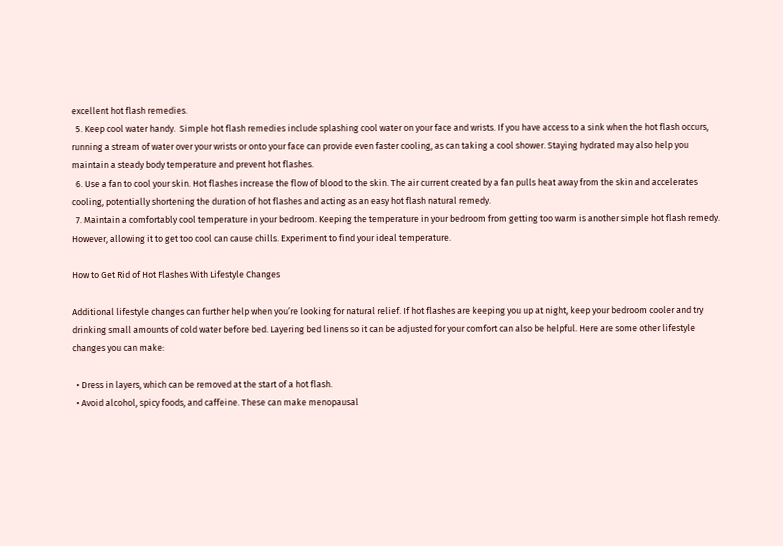excellent hot flash remedies.
  5. Keep cool water handy.  Simple hot flash remedies include splashing cool water on your face and wrists. If you have access to a sink when the hot flash occurs, running a stream of water over your wrists or onto your face can provide even faster cooling, as can taking a cool shower. Staying hydrated may also help you maintain a steady body temperature and prevent hot flashes.
  6. Use a fan to cool your skin. Hot flashes increase the flow of blood to the skin. The air current created by a fan pulls heat away from the skin and accelerates cooling, potentially shortening the duration of hot flashes and acting as an easy hot flash natural remedy.
  7. Maintain a comfortably cool temperature in your bedroom. Keeping the temperature in your bedroom from getting too warm is another simple hot flash remedy. However, allowing it to get too cool can cause chills. Experiment to find your ideal temperature.

How to Get Rid of Hot Flashes With Lifestyle Changes

Additional lifestyle changes can further help when you’re looking for natural relief. If hot flashes are keeping you up at night, keep your bedroom cooler and try drinking small amounts of cold water before bed. Layering bed linens so it can be adjusted for your comfort can also be helpful. Here are some other lifestyle changes you can make:

  • Dress in layers, which can be removed at the start of a hot flash.
  • Avoid alcohol, spicy foods, and caffeine. These can make menopausal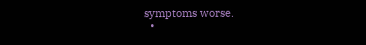symptoms worse.
  •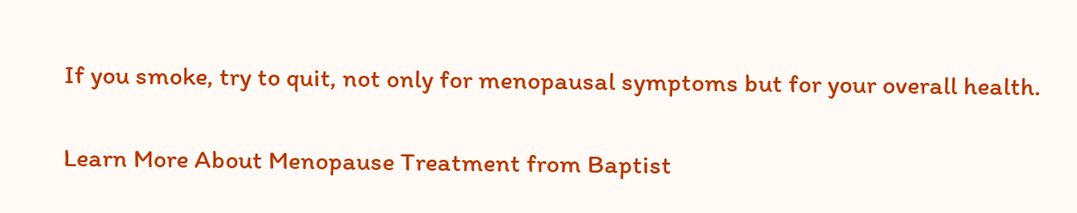If you smoke, try to quit, not only for menopausal symptoms but for your overall health.

Learn More About Menopause Treatment from Baptist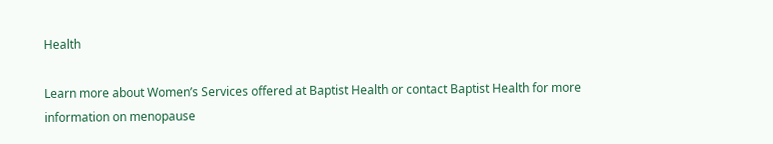Health

Learn more about Women’s Services offered at Baptist Health or contact Baptist Health for more information on menopause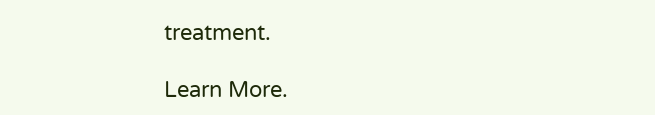treatment.

Learn More.